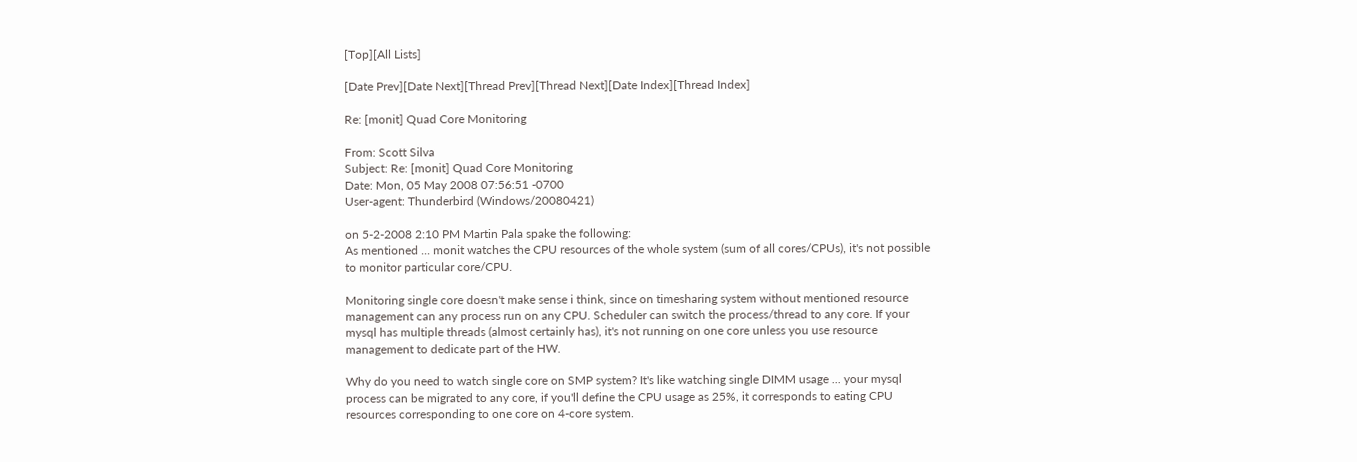[Top][All Lists]

[Date Prev][Date Next][Thread Prev][Thread Next][Date Index][Thread Index]

Re: [monit] Quad Core Monitoring

From: Scott Silva
Subject: Re: [monit] Quad Core Monitoring
Date: Mon, 05 May 2008 07:56:51 -0700
User-agent: Thunderbird (Windows/20080421)

on 5-2-2008 2:10 PM Martin Pala spake the following:
As mentioned ... monit watches the CPU resources of the whole system (sum of all cores/CPUs), it's not possible to monitor particular core/CPU.

Monitoring single core doesn't make sense i think, since on timesharing system without mentioned resource management can any process run on any CPU. Scheduler can switch the process/thread to any core. If your mysql has multiple threads (almost certainly has), it's not running on one core unless you use resource management to dedicate part of the HW.

Why do you need to watch single core on SMP system? It's like watching single DIMM usage ... your mysql process can be migrated to any core, if you'll define the CPU usage as 25%, it corresponds to eating CPU resources corresponding to one core on 4-core system.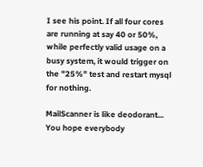I see his point. If all four cores are running at say 40 or 50%, while perfectly valid usage on a busy system, it would trigger on the "25%" test and restart mysql for nothing.

MailScanner is like deodorant...
You hope everybody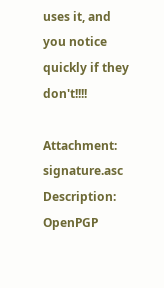uses it, and
you notice quickly if they don't!!!!

Attachment: signature.asc
Description: OpenPGP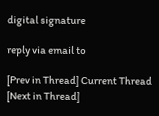digital signature

reply via email to

[Prev in Thread] Current Thread [Next in Thread]